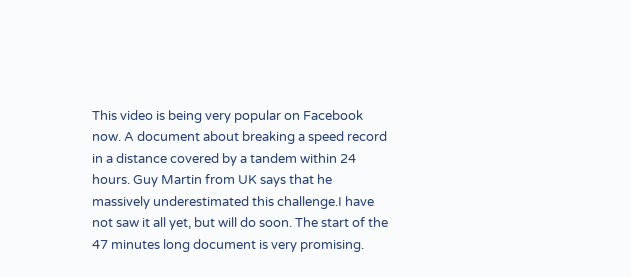This video is being very popular on Facebook now. A document about breaking a speed record in a distance covered by a tandem within 24 hours. Guy Martin from UK says that he massively underestimated this challenge.I have not saw it all yet, but will do soon. The start of the 47 minutes long document is very promising.